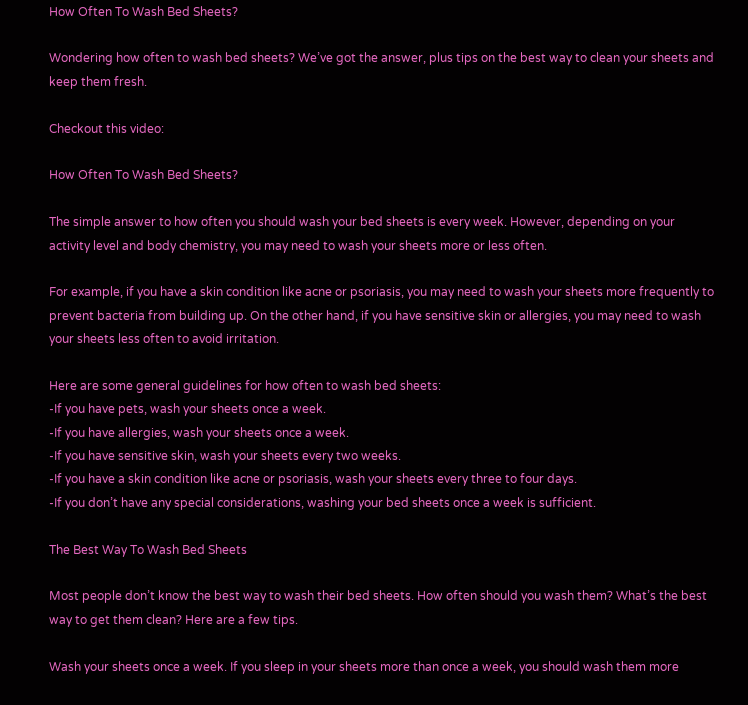How Often To Wash Bed Sheets?

Wondering how often to wash bed sheets? We’ve got the answer, plus tips on the best way to clean your sheets and keep them fresh.

Checkout this video:

How Often To Wash Bed Sheets?

The simple answer to how often you should wash your bed sheets is every week. However, depending on your activity level and body chemistry, you may need to wash your sheets more or less often.

For example, if you have a skin condition like acne or psoriasis, you may need to wash your sheets more frequently to prevent bacteria from building up. On the other hand, if you have sensitive skin or allergies, you may need to wash your sheets less often to avoid irritation.

Here are some general guidelines for how often to wash bed sheets:
-If you have pets, wash your sheets once a week.
-If you have allergies, wash your sheets once a week.
-If you have sensitive skin, wash your sheets every two weeks.
-If you have a skin condition like acne or psoriasis, wash your sheets every three to four days.
-If you don’t have any special considerations, washing your bed sheets once a week is sufficient.

The Best Way To Wash Bed Sheets

Most people don’t know the best way to wash their bed sheets. How often should you wash them? What’s the best way to get them clean? Here are a few tips.

Wash your sheets once a week. If you sleep in your sheets more than once a week, you should wash them more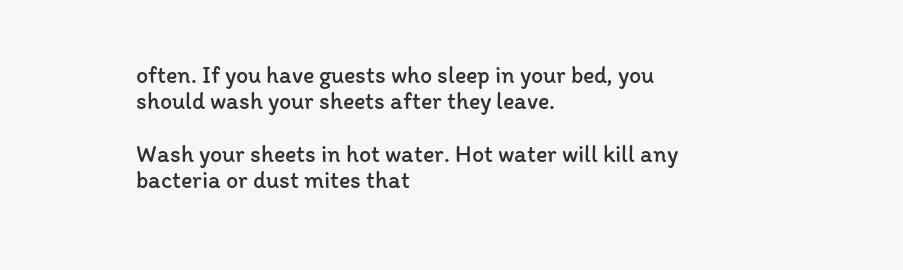often. If you have guests who sleep in your bed, you should wash your sheets after they leave.

Wash your sheets in hot water. Hot water will kill any bacteria or dust mites that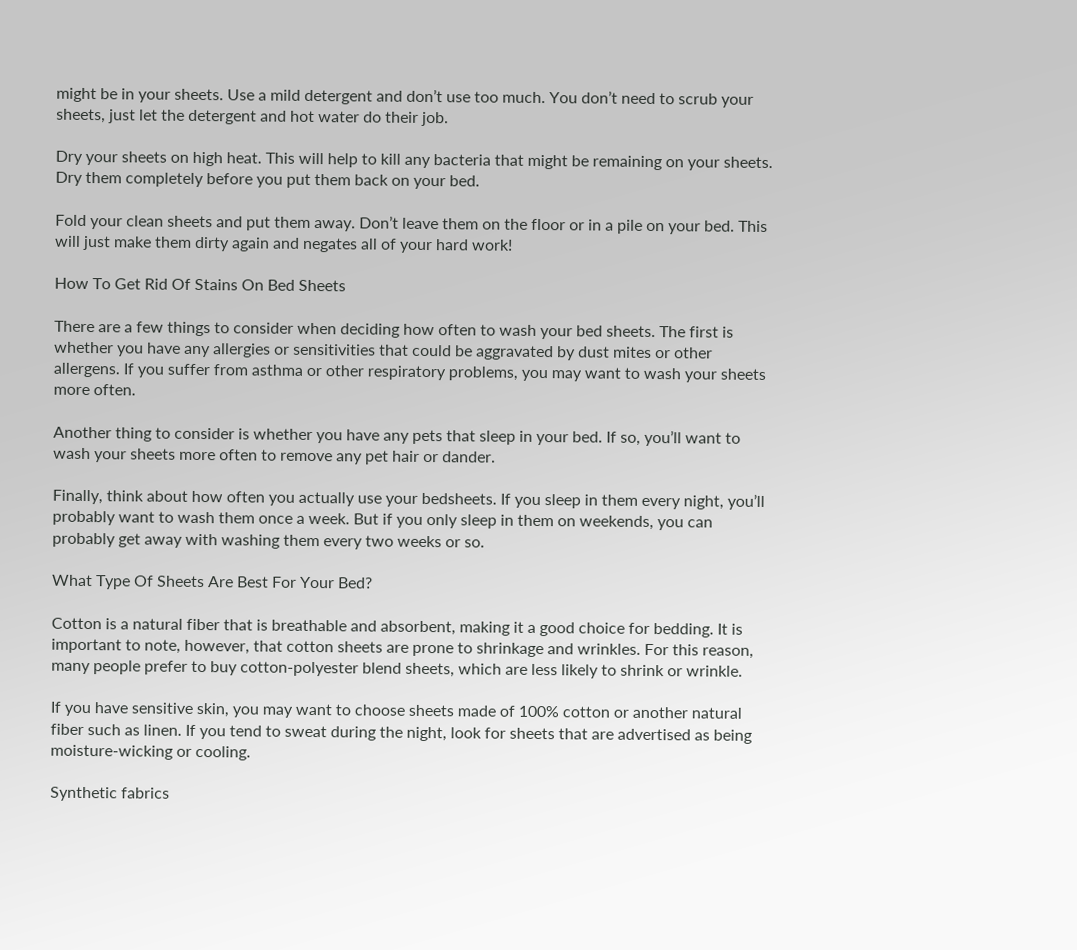might be in your sheets. Use a mild detergent and don’t use too much. You don’t need to scrub your sheets, just let the detergent and hot water do their job.

Dry your sheets on high heat. This will help to kill any bacteria that might be remaining on your sheets. Dry them completely before you put them back on your bed.

Fold your clean sheets and put them away. Don’t leave them on the floor or in a pile on your bed. This will just make them dirty again and negates all of your hard work!

How To Get Rid Of Stains On Bed Sheets

There are a few things to consider when deciding how often to wash your bed sheets. The first is whether you have any allergies or sensitivities that could be aggravated by dust mites or other allergens. If you suffer from asthma or other respiratory problems, you may want to wash your sheets more often.

Another thing to consider is whether you have any pets that sleep in your bed. If so, you’ll want to wash your sheets more often to remove any pet hair or dander.

Finally, think about how often you actually use your bedsheets. If you sleep in them every night, you’ll probably want to wash them once a week. But if you only sleep in them on weekends, you can probably get away with washing them every two weeks or so.

What Type Of Sheets Are Best For Your Bed?

Cotton is a natural fiber that is breathable and absorbent, making it a good choice for bedding. It is important to note, however, that cotton sheets are prone to shrinkage and wrinkles. For this reason, many people prefer to buy cotton-polyester blend sheets, which are less likely to shrink or wrinkle.

If you have sensitive skin, you may want to choose sheets made of 100% cotton or another natural fiber such as linen. If you tend to sweat during the night, look for sheets that are advertised as being moisture-wicking or cooling.

Synthetic fabrics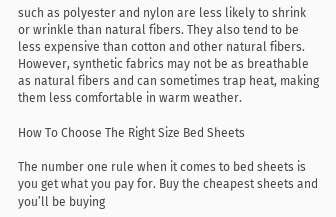such as polyester and nylon are less likely to shrink or wrinkle than natural fibers. They also tend to be less expensive than cotton and other natural fibers. However, synthetic fabrics may not be as breathable as natural fibers and can sometimes trap heat, making them less comfortable in warm weather.

How To Choose The Right Size Bed Sheets

The number one rule when it comes to bed sheets is you get what you pay for. Buy the cheapest sheets and you’ll be buying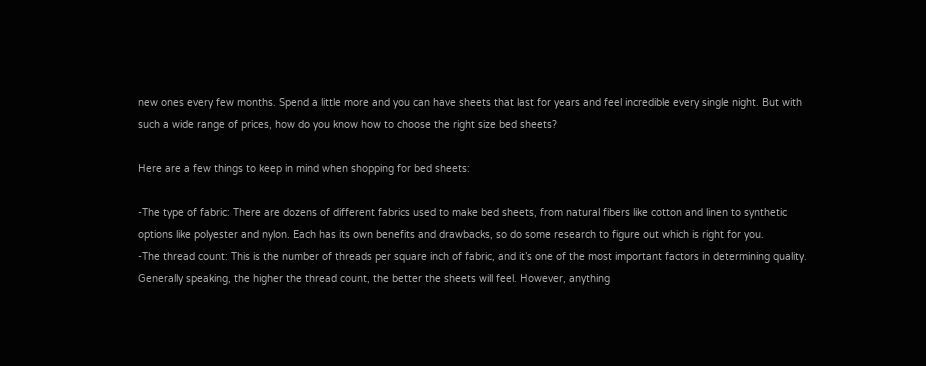new ones every few months. Spend a little more and you can have sheets that last for years and feel incredible every single night. But with such a wide range of prices, how do you know how to choose the right size bed sheets?

Here are a few things to keep in mind when shopping for bed sheets:

-The type of fabric: There are dozens of different fabrics used to make bed sheets, from natural fibers like cotton and linen to synthetic options like polyester and nylon. Each has its own benefits and drawbacks, so do some research to figure out which is right for you.
-The thread count: This is the number of threads per square inch of fabric, and it’s one of the most important factors in determining quality. Generally speaking, the higher the thread count, the better the sheets will feel. However, anything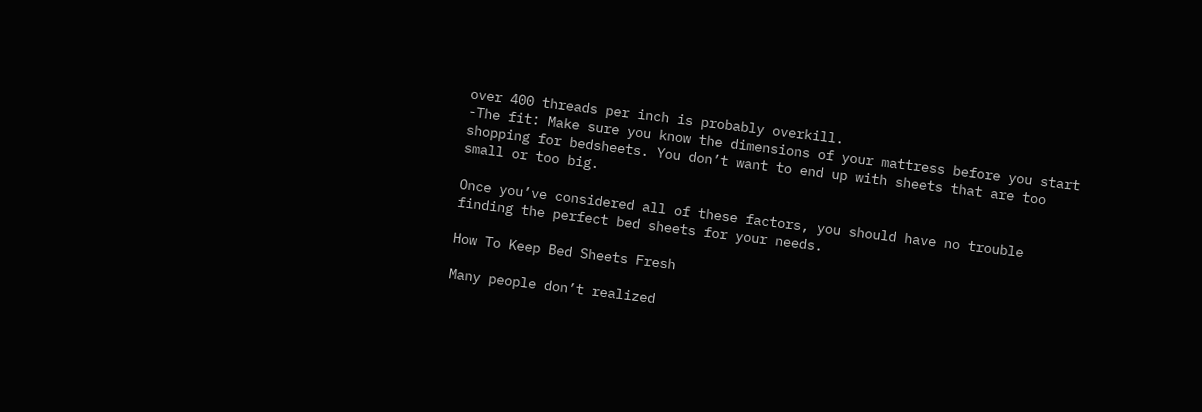over 400 threads per inch is probably overkill.
-The fit: Make sure you know the dimensions of your mattress before you start shopping for bedsheets. You don’t want to end up with sheets that are too small or too big.

Once you’ve considered all of these factors, you should have no trouble finding the perfect bed sheets for your needs.

How To Keep Bed Sheets Fresh

Many people don’t realized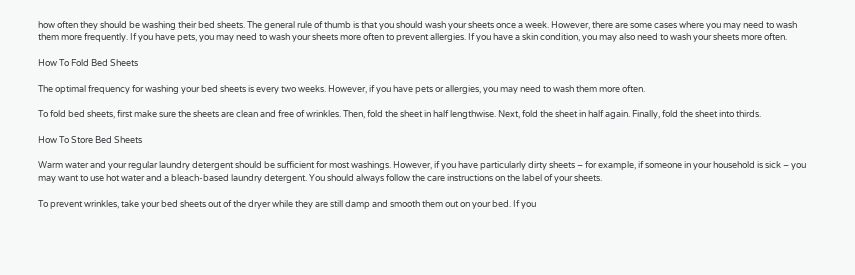how often they should be washing their bed sheets. The general rule of thumb is that you should wash your sheets once a week. However, there are some cases where you may need to wash them more frequently. If you have pets, you may need to wash your sheets more often to prevent allergies. If you have a skin condition, you may also need to wash your sheets more often.

How To Fold Bed Sheets

The optimal frequency for washing your bed sheets is every two weeks. However, if you have pets or allergies, you may need to wash them more often.

To fold bed sheets, first make sure the sheets are clean and free of wrinkles. Then, fold the sheet in half lengthwise. Next, fold the sheet in half again. Finally, fold the sheet into thirds.

How To Store Bed Sheets

Warm water and your regular laundry detergent should be sufficient for most washings. However, if you have particularly dirty sheets – for example, if someone in your household is sick – you may want to use hot water and a bleach-based laundry detergent. You should always follow the care instructions on the label of your sheets.

To prevent wrinkles, take your bed sheets out of the dryer while they are still damp and smooth them out on your bed. If you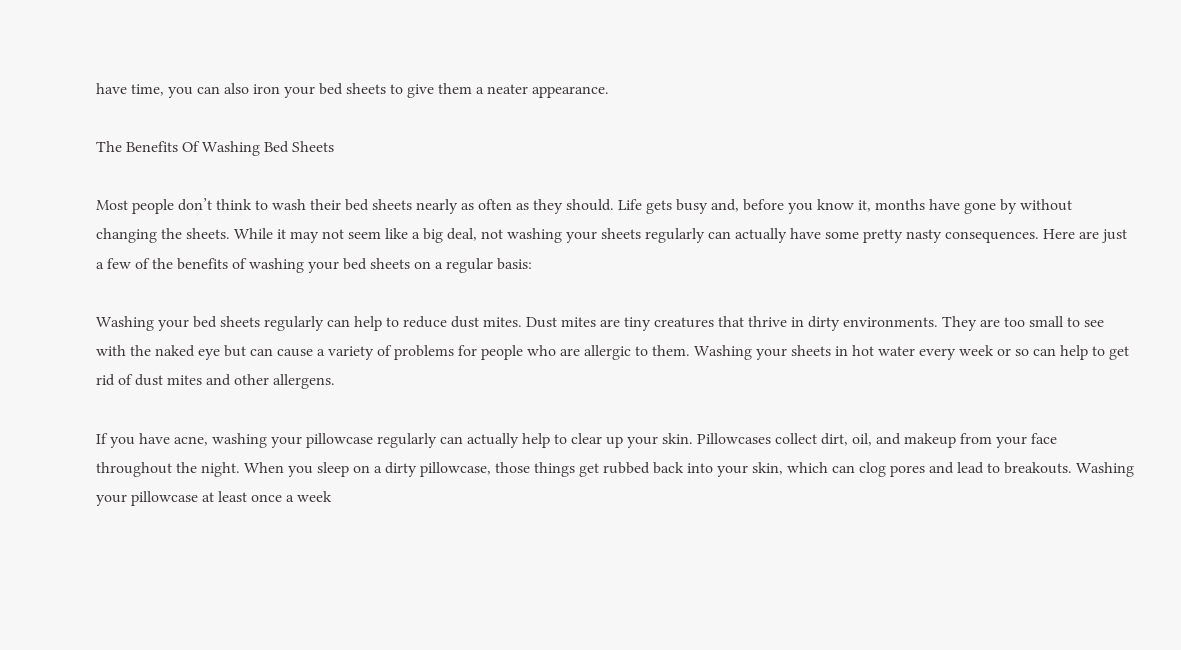have time, you can also iron your bed sheets to give them a neater appearance.

The Benefits Of Washing Bed Sheets

Most people don’t think to wash their bed sheets nearly as often as they should. Life gets busy and, before you know it, months have gone by without changing the sheets. While it may not seem like a big deal, not washing your sheets regularly can actually have some pretty nasty consequences. Here are just a few of the benefits of washing your bed sheets on a regular basis:

Washing your bed sheets regularly can help to reduce dust mites. Dust mites are tiny creatures that thrive in dirty environments. They are too small to see with the naked eye but can cause a variety of problems for people who are allergic to them. Washing your sheets in hot water every week or so can help to get rid of dust mites and other allergens.

If you have acne, washing your pillowcase regularly can actually help to clear up your skin. Pillowcases collect dirt, oil, and makeup from your face throughout the night. When you sleep on a dirty pillowcase, those things get rubbed back into your skin, which can clog pores and lead to breakouts. Washing your pillowcase at least once a week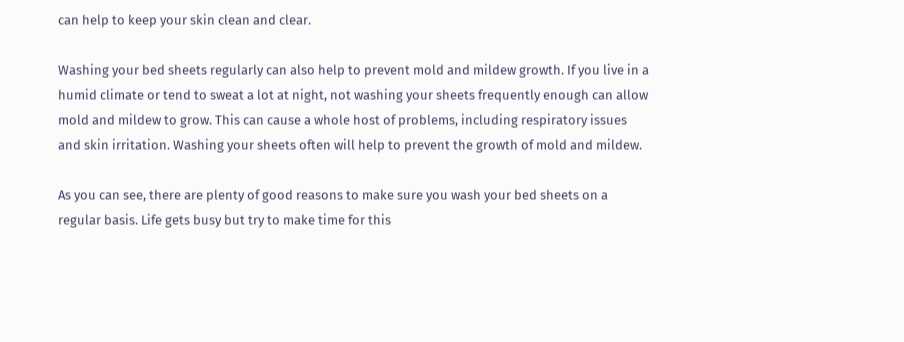can help to keep your skin clean and clear.

Washing your bed sheets regularly can also help to prevent mold and mildew growth. If you live in a humid climate or tend to sweat a lot at night, not washing your sheets frequently enough can allow mold and mildew to grow. This can cause a whole host of problems, including respiratory issues and skin irritation. Washing your sheets often will help to prevent the growth of mold and mildew.

As you can see, there are plenty of good reasons to make sure you wash your bed sheets on a regular basis. Life gets busy but try to make time for this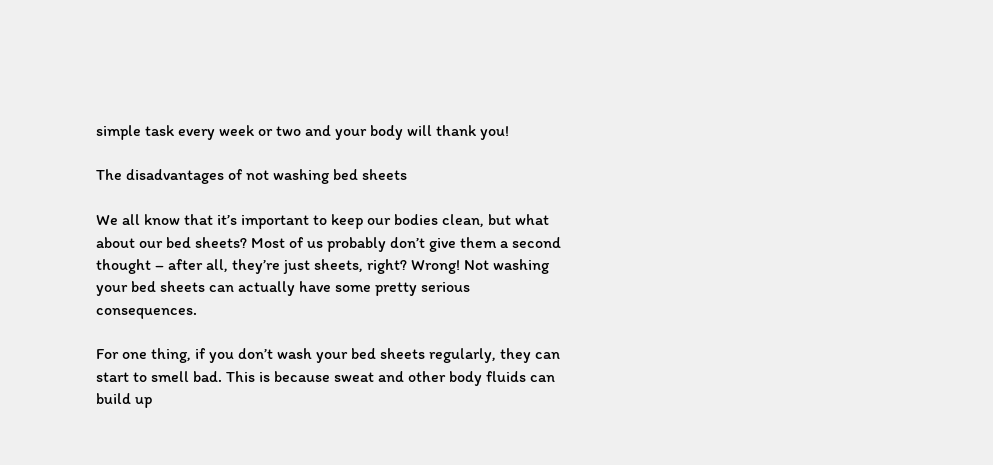simple task every week or two and your body will thank you!

The disadvantages of not washing bed sheets

We all know that it’s important to keep our bodies clean, but what about our bed sheets? Most of us probably don’t give them a second thought – after all, they’re just sheets, right? Wrong! Not washing your bed sheets can actually have some pretty serious consequences.

For one thing, if you don’t wash your bed sheets regularly, they can start to smell bad. This is because sweat and other body fluids can build up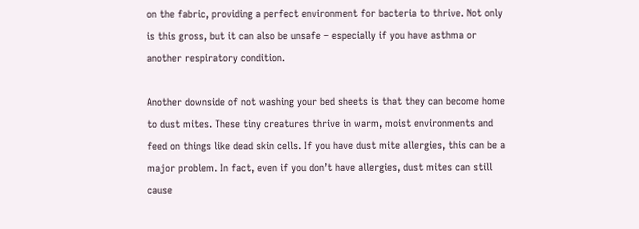on the fabric, providing a perfect environment for bacteria to thrive. Not only is this gross, but it can also be unsafe – especially if you have asthma or another respiratory condition.

Another downside of not washing your bed sheets is that they can become home to dust mites. These tiny creatures thrive in warm, moist environments and feed on things like dead skin cells. If you have dust mite allergies, this can be a major problem. In fact, even if you don’t have allergies, dust mites can still cause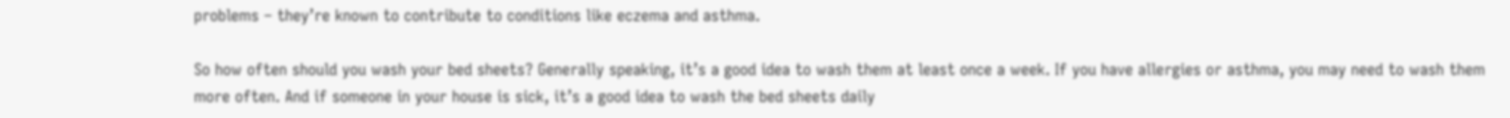problems – they’re known to contribute to conditions like eczema and asthma.

So how often should you wash your bed sheets? Generally speaking, it’s a good idea to wash them at least once a week. If you have allergies or asthma, you may need to wash them more often. And if someone in your house is sick, it’s a good idea to wash the bed sheets daily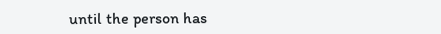until the person has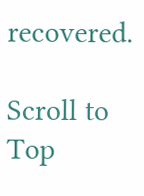recovered.

Scroll to Top